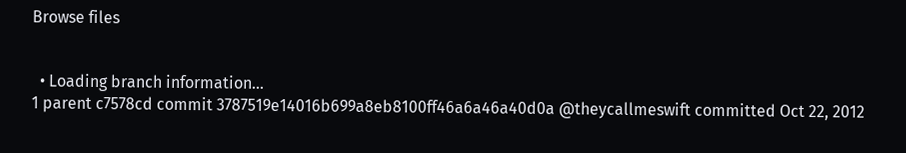Browse files


  • Loading branch information...
1 parent c7578cd commit 3787519e14016b699a8eb8100ff46a6a46a40d0a @theycallmeswift committed Oct 22, 2012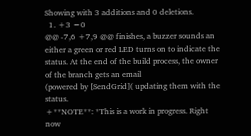Showing with 3 additions and 0 deletions.
  1. +3 −0
@@ -7,6 +7,9 @@ finishes, a buzzer sounds an either a green or red LED turns on to indicate the
status. At the end of the build process, the owner of the branch gets an email
(powered by [SendGrid]( updating them with the status.
+**NOTE**: *This is a work in progress. Right now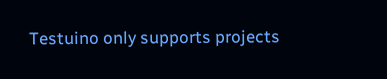Testuino only supports projects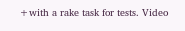+with a rake task for tests. Video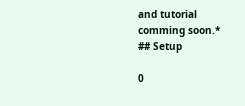and tutorial comming soon.*
## Setup

0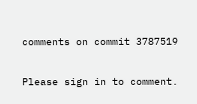comments on commit 3787519

Please sign in to comment.